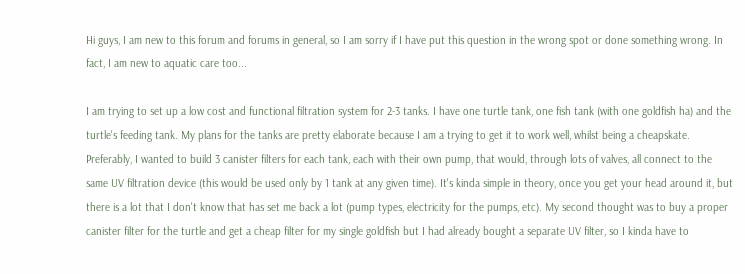Hi guys, I am new to this forum and forums in general, so I am sorry if I have put this question in the wrong spot or done something wrong. In fact, I am new to aquatic care too...

I am trying to set up a low cost and functional filtration system for 2-3 tanks. I have one turtle tank, one fish tank (with one goldfish ha) and the turtle's feeding tank. My plans for the tanks are pretty elaborate because I am a trying to get it to work well, whilst being a cheapskate. Preferably, I wanted to build 3 canister filters for each tank, each with their own pump, that would, through lots of valves, all connect to the same UV filtration device (this would be used only by 1 tank at any given time). It's kinda simple in theory, once you get your head around it, but there is a lot that I don't know that has set me back a lot (pump types, electricity for the pumps, etc). My second thought was to buy a proper canister filter for the turtle and get a cheap filter for my single goldfish but I had already bought a separate UV filter, so I kinda have to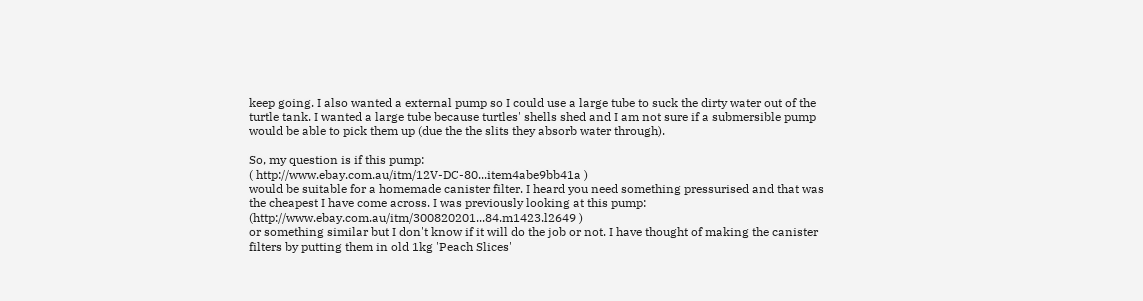keep going. I also wanted a external pump so I could use a large tube to suck the dirty water out of the turtle tank. I wanted a large tube because turtles' shells shed and I am not sure if a submersible pump would be able to pick them up (due the the slits they absorb water through).

So, my question is if this pump:
( http://www.ebay.com.au/itm/12V-DC-80...item4abe9bb41a )
would be suitable for a homemade canister filter. I heard you need something pressurised and that was the cheapest I have come across. I was previously looking at this pump:
(http://www.ebay.com.au/itm/300820201...84.m1423.l2649 )
or something similar but I don't know if it will do the job or not. I have thought of making the canister filters by putting them in old 1kg 'Peach Slices'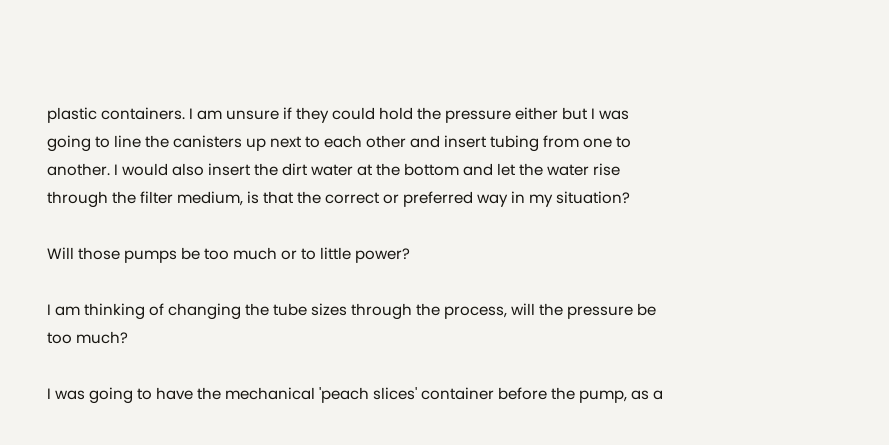plastic containers. I am unsure if they could hold the pressure either but I was going to line the canisters up next to each other and insert tubing from one to another. I would also insert the dirt water at the bottom and let the water rise through the filter medium, is that the correct or preferred way in my situation?

Will those pumps be too much or to little power?

I am thinking of changing the tube sizes through the process, will the pressure be too much?

I was going to have the mechanical 'peach slices' container before the pump, as a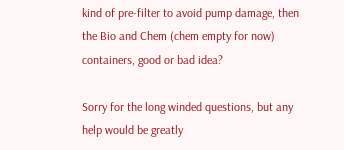kind of pre-filter to avoid pump damage, then the Bio and Chem (chem empty for now) containers, good or bad idea?

Sorry for the long winded questions, but any help would be greatly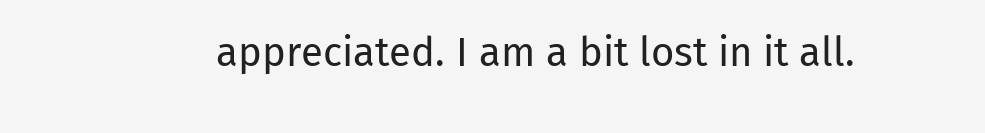appreciated. I am a bit lost in it all.